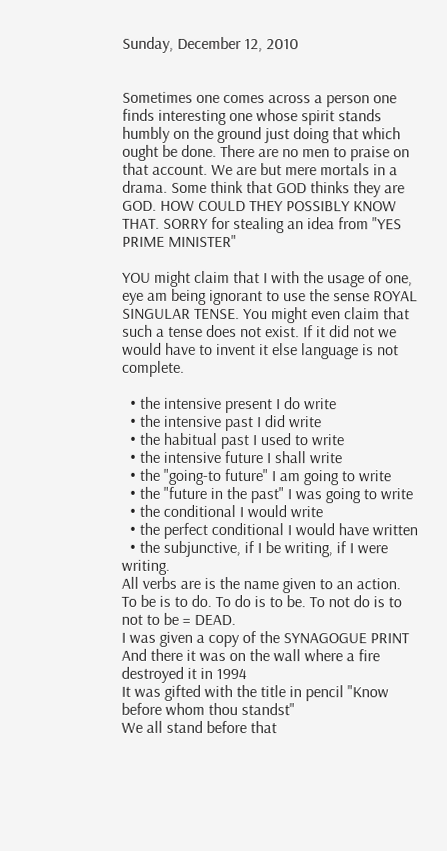Sunday, December 12, 2010


Sometimes one comes across a person one finds interesting one whose spirit stands humbly on the ground just doing that which ought be done. There are no men to praise on that account. We are but mere mortals in a drama. Some think that GOD thinks they are GOD. HOW COULD THEY POSSIBLY KNOW THAT. SORRY for stealing an idea from "YES PRIME MINISTER"

YOU might claim that I with the usage of one, eye am being ignorant to use the sense ROYAL SINGULAR TENSE. You might even claim that such a tense does not exist. If it did not we would have to invent it else language is not complete.

  • the intensive present I do write
  • the intensive past I did write
  • the habitual past I used to write
  • the intensive future I shall write
  • the "going-to future" I am going to write
  • the "future in the past" I was going to write
  • the conditional I would write
  • the perfect conditional I would have written
  • the subjunctive, if I be writing, if I were writing.
All verbs are is the name given to an action.
To be is to do. To do is to be. To not do is to not to be = DEAD.
I was given a copy of the SYNAGOGUE PRINT
And there it was on the wall where a fire destroyed it in 1994
It was gifted with the title in pencil "Know before whom thou standst"
We all stand before that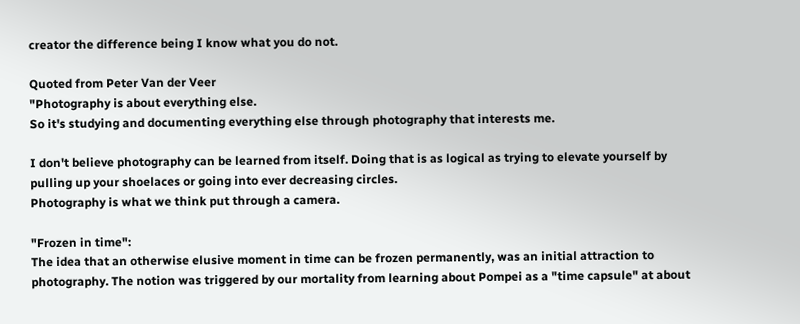creator the difference being I know what you do not.

Quoted from Peter Van der Veer
"Photography is about everything else.
So it's studying and documenting everything else through photography that interests me.

I don't believe photography can be learned from itself. Doing that is as logical as trying to elevate yourself by pulling up your shoelaces or going into ever decreasing circles.
Photography is what we think put through a camera.

"Frozen in time":
The idea that an otherwise elusive moment in time can be frozen permanently, was an initial attraction to photography. The notion was triggered by our mortality from learning about Pompei as a "time capsule" at about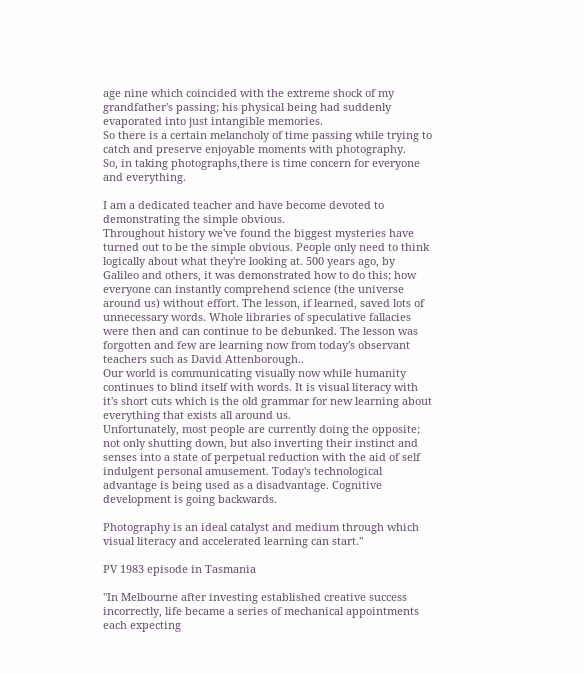age nine which coincided with the extreme shock of my grandfather's passing; his physical being had suddenly evaporated into just intangible memories.
So there is a certain melancholy of time passing while trying to catch and preserve enjoyable moments with photography.
So, in taking photographs,there is time concern for everyone and everything.

I am a dedicated teacher and have become devoted to demonstrating the simple obvious.
Throughout history we've found the biggest mysteries have turned out to be the simple obvious. People only need to think logically about what they're looking at. 500 years ago, by Galileo and others, it was demonstrated how to do this; how everyone can instantly comprehend science (the universe around us) without effort. The lesson, if learned, saved lots of unnecessary words. Whole libraries of speculative fallacies were then and can continue to be debunked. The lesson was forgotten and few are learning now from today's observant teachers such as David Attenborough..
Our world is communicating visually now while humanity continues to blind itself with words. It is visual literacy with it's short cuts which is the old grammar for new learning about everything that exists all around us.
Unfortunately, most people are currently doing the opposite; not only shutting down, but also inverting their instinct and senses into a state of perpetual reduction with the aid of self indulgent personal amusement. Today's technological advantage is being used as a disadvantage. Cognitive development is going backwards.

Photography is an ideal catalyst and medium through which visual literacy and accelerated learning can start."

PV 1983 episode in Tasmania

"In Melbourne after investing established creative success incorrectly, life became a series of mechanical appointments each expecting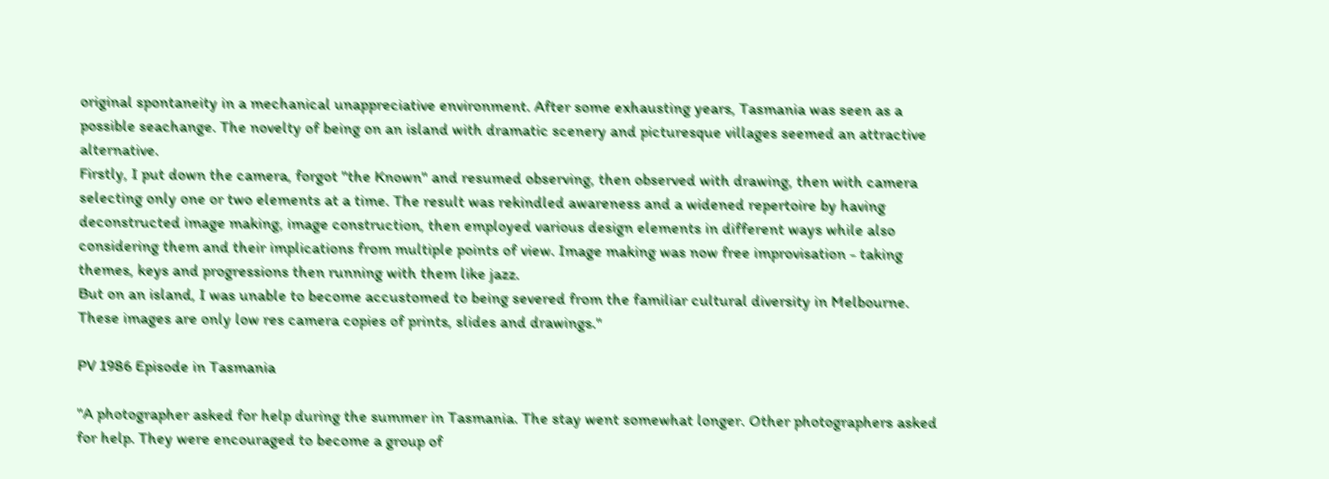original spontaneity in a mechanical unappreciative environment. After some exhausting years, Tasmania was seen as a possible seachange. The novelty of being on an island with dramatic scenery and picturesque villages seemed an attractive alternative.
Firstly, I put down the camera, forgot "the Known" and resumed observing, then observed with drawing, then with camera selecting only one or two elements at a time. The result was rekindled awareness and a widened repertoire by having deconstructed image making, image construction, then employed various design elements in different ways while also considering them and their implications from multiple points of view. Image making was now free improvisation - taking themes, keys and progressions then running with them like jazz.
But on an island, I was unable to become accustomed to being severed from the familiar cultural diversity in Melbourne.
These images are only low res camera copies of prints, slides and drawings."

PV 1986 Episode in Tasmania

"A photographer asked for help during the summer in Tasmania. The stay went somewhat longer. Other photographers asked for help. They were encouraged to become a group of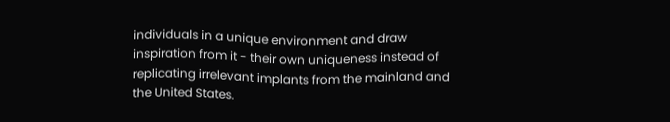individuals in a unique environment and draw inspiration from it - their own uniqueness instead of replicating irrelevant implants from the mainland and the United States.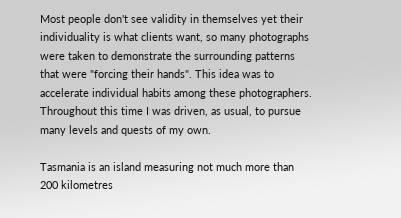Most people don't see validity in themselves yet their individuality is what clients want, so many photographs were taken to demonstrate the surrounding patterns that were "forcing their hands". This idea was to accelerate individual habits among these photographers. Throughout this time I was driven, as usual, to pursue many levels and quests of my own.

Tasmania is an island measuring not much more than 200 kilometres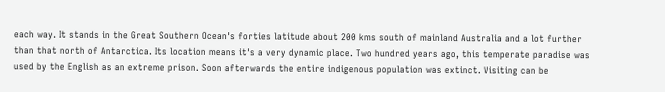each way. It stands in the Great Southern Ocean's forties latitude about 200 kms south of mainland Australia and a lot further than that north of Antarctica. Its location means it's a very dynamic place. Two hundred years ago, this temperate paradise was used by the English as an extreme prison. Soon afterwards the entire indigenous population was extinct. Visiting can be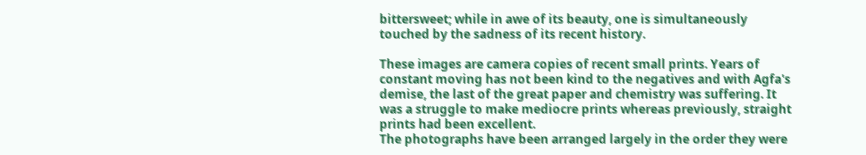bittersweet; while in awe of its beauty, one is simultaneously touched by the sadness of its recent history.

These images are camera copies of recent small prints. Years of constant moving has not been kind to the negatives and with Agfa's demise, the last of the great paper and chemistry was suffering. It was a struggle to make mediocre prints whereas previously, straight prints had been excellent.
The photographs have been arranged largely in the order they were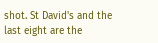shot. St David's and the last eight are the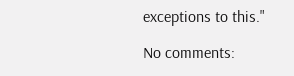exceptions to this."

No comments: